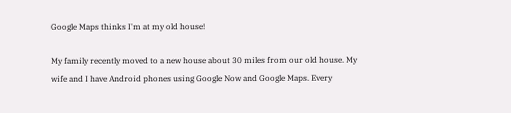Google Maps thinks I'm at my old house!

My family recently moved to a new house about 30 miles from our old house. My wife and I have Android phones using Google Now and Google Maps. Every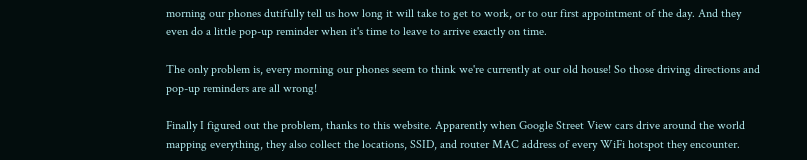morning our phones dutifully tell us how long it will take to get to work, or to our first appointment of the day. And they even do a little pop-up reminder when it's time to leave to arrive exactly on time.

The only problem is, every morning our phones seem to think we're currently at our old house! So those driving directions and pop-up reminders are all wrong!

Finally I figured out the problem, thanks to this website. Apparently when Google Street View cars drive around the world mapping everything, they also collect the locations, SSID, and router MAC address of every WiFi hotspot they encounter.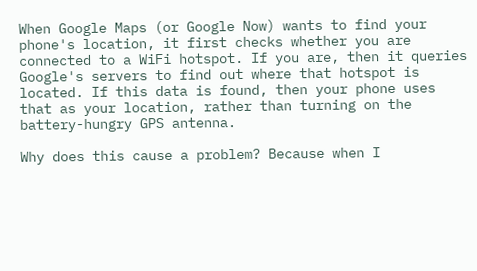When Google Maps (or Google Now) wants to find your phone's location, it first checks whether you are connected to a WiFi hotspot. If you are, then it queries Google's servers to find out where that hotspot is located. If this data is found, then your phone uses that as your location, rather than turning on the battery-hungry GPS antenna.

Why does this cause a problem? Because when I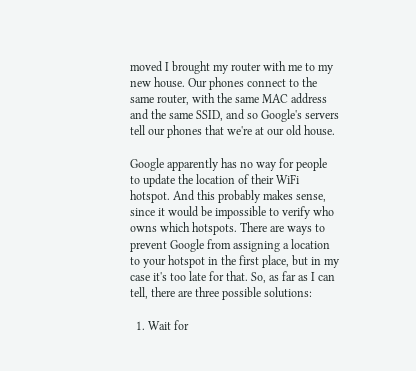moved I brought my router with me to my new house. Our phones connect to the same router, with the same MAC address and the same SSID, and so Google's servers tell our phones that we're at our old house.

Google apparently has no way for people to update the location of their WiFi hotspot. And this probably makes sense, since it would be impossible to verify who owns which hotspots. There are ways to prevent Google from assigning a location to your hotspot in the first place, but in my case it's too late for that. So, as far as I can tell, there are three possible solutions:

  1. Wait for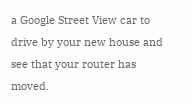a Google Street View car to drive by your new house and see that your router has moved.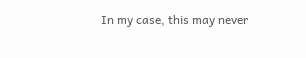In my case, this may never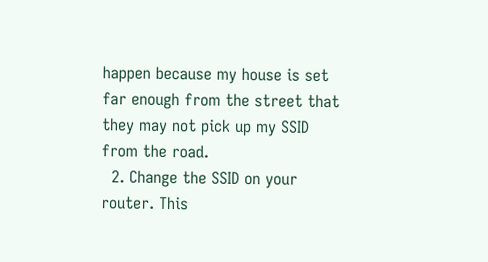happen because my house is set far enough from the street that they may not pick up my SSID from the road.
  2. Change the SSID on your router. This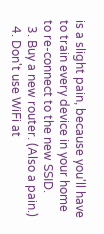is a slight pain, because you'll have to train every device in your home to re-connect to the new SSID.
  3. Buy a new router. (Also a pain.)
  4. Don't use WiFi at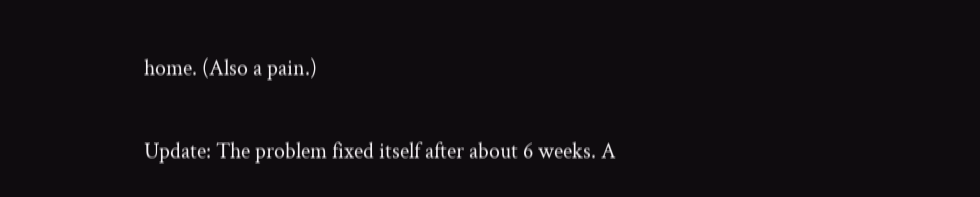home. (Also a pain.)

Update: The problem fixed itself after about 6 weeks. A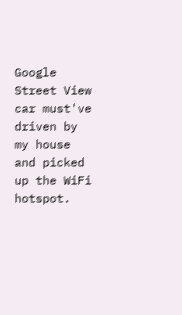Google Street View car must've driven by my house and picked up the WiFi hotspot.